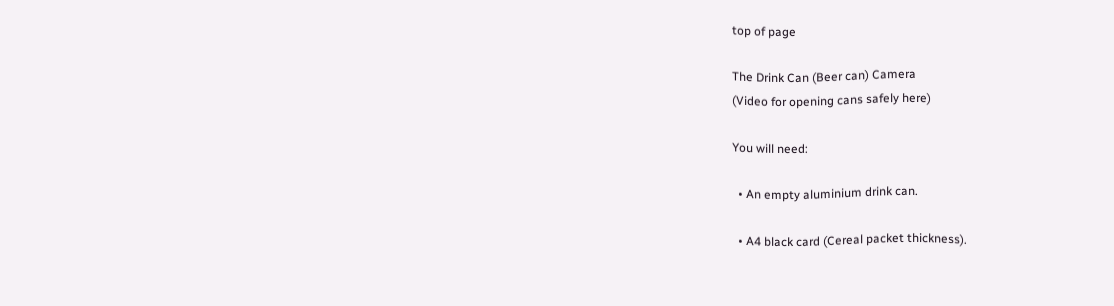top of page

The Drink Can (Beer can) Camera
(Video for opening cans safely here)

You will need:

  • An empty aluminium drink can.

  • A4 black card (Cereal packet thickness).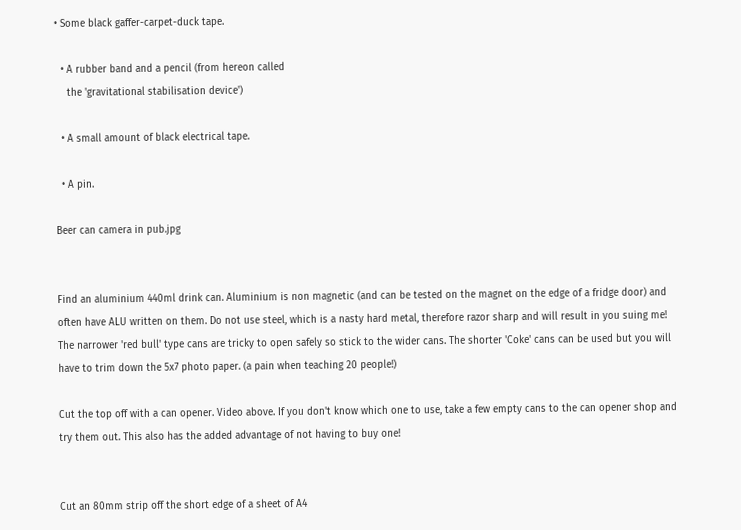• Some black gaffer-carpet-duck tape.

  • A rubber band and a pencil (from hereon called
    the 'gravitational stabilisation device')

  • A small amount of black electrical tape.

  • A pin.

Beer can camera in pub.jpg


Find an aluminium 440ml drink can. Aluminium is non magnetic (and can be tested on the magnet on the edge of a fridge door) and often have ALU written on them. Do not use steel, which is a nasty hard metal, therefore razor sharp and will result in you suing me! The narrower 'red bull' type cans are tricky to open safely so stick to the wider cans. The shorter 'Coke' cans can be used but you will have to trim down the 5x7 photo paper. (a pain when teaching 20 people!)

Cut the top off with a can opener. Video above. If you don't know which one to use, take a few empty cans to the can opener shop and try them out. This also has the added advantage of not having to buy one!


Cut an 80mm strip off the short edge of a sheet of A4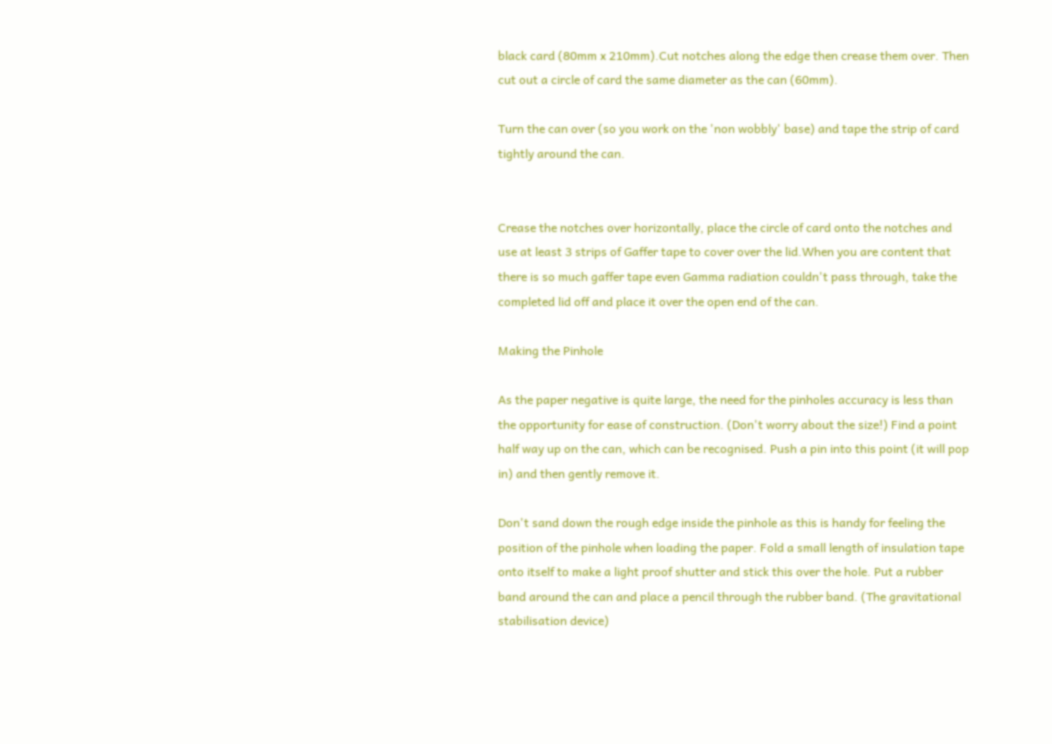black card (80mm x 210mm).Cut notches along the edge then crease them over. Then cut out a circle of card the same diameter as the can (60mm).

Turn the can over (so you work on the 'non wobbly' base) and tape the strip of card tightly around the can.


Crease the notches over horizontally, place the circle of card onto the notches and use at least 3 strips of Gaffer tape to cover over the lid.When you are content that there is so much gaffer tape even Gamma radiation couldn't pass through, take the completed lid off and place it over the open end of the can.

Making the Pinhole

As the paper negative is quite large, the need for the pinholes accuracy is less than the opportunity for ease of construction. (Don't worry about the size!) Find a point half way up on the can, which can be recognised. Push a pin into this point (it will pop in) and then gently remove it.

Don't sand down the rough edge inside the pinhole as this is handy for feeling the position of the pinhole when loading the paper. Fold a small length of insulation tape onto itself to make a light proof shutter and stick this over the hole. Put a rubber band around the can and place a pencil through the rubber band. (The gravitational stabilisation device)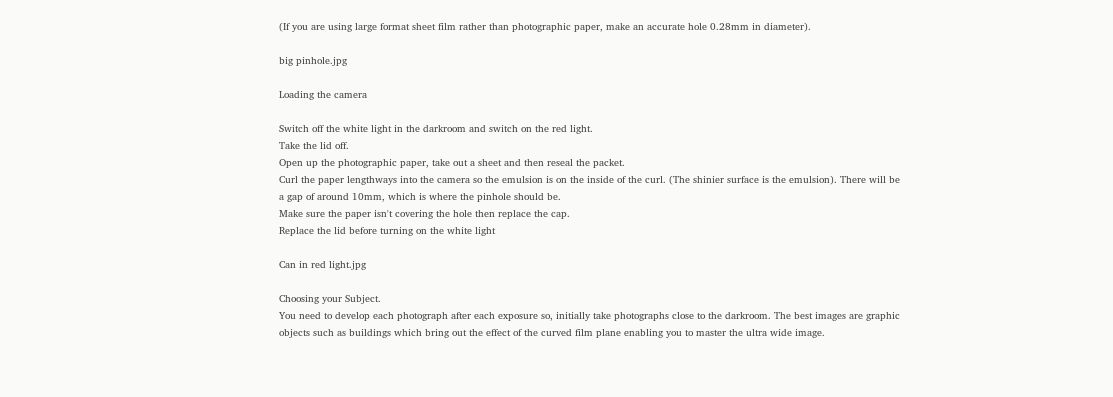(If you are using large format sheet film rather than photographic paper, make an accurate hole 0.28mm in diameter).

big pinhole.jpg

Loading the camera

Switch off the white light in the darkroom and switch on the red light.
Take the lid off.
Open up the photographic paper, take out a sheet and then reseal the packet.
Curl the paper lengthways into the camera so the emulsion is on the inside of the curl. (The shinier surface is the emulsion). There will be a gap of around 10mm, which is where the pinhole should be.
Make sure the paper isn't covering the hole then replace the cap.
Replace the lid before turning on the white light

Can in red light.jpg

Choosing your Subject.
You need to develop each photograph after each exposure so, initially take photographs close to the darkroom. The best images are graphic objects such as buildings which bring out the effect of the curved film plane enabling you to master the ultra wide image.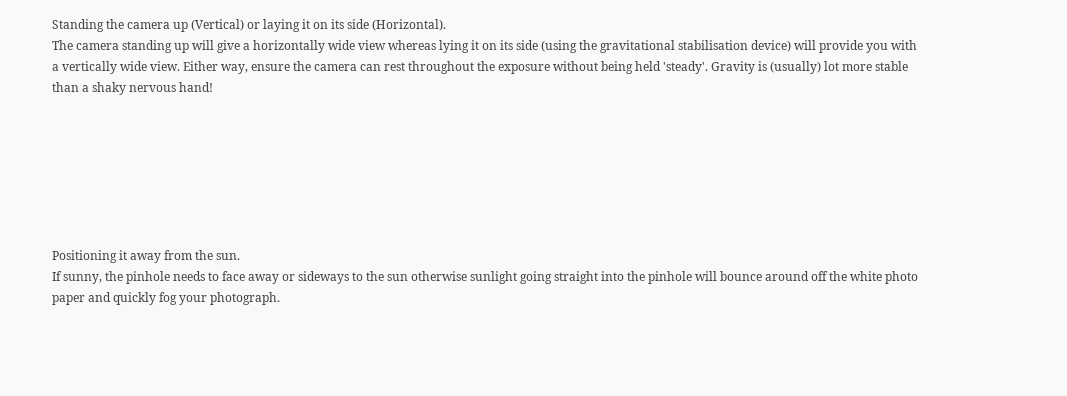Standing the camera up (Vertical) or laying it on its side (Horizontal).
The camera standing up will give a horizontally wide view whereas lying it on its side (using the gravitational stabilisation device) will provide you with a vertically wide view. Either way, ensure the camera can rest throughout the exposure without being held 'steady'. Gravity is (usually) lot more stable than a shaky nervous hand!







Positioning it away from the sun.
If sunny, the pinhole needs to face away or sideways to the sun otherwise sunlight going straight into the pinhole will bounce around off the white photo paper and quickly fog your photograph.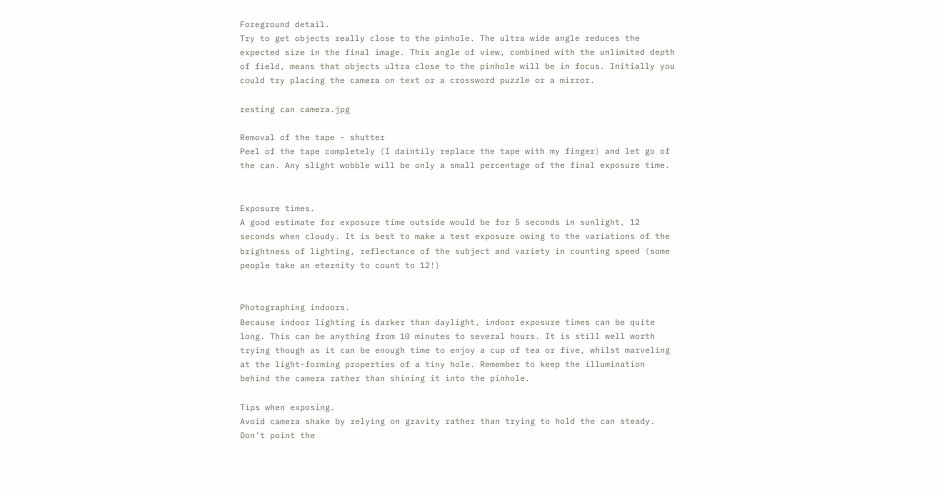Foreground detail.
Try to get objects really close to the pinhole. The ultra wide angle reduces the expected size in the final image. This angle of view, combined with the unlimited depth of field, means that objects ultra close to the pinhole will be in focus. Initially you could try placing the camera on text or a crossword puzzle or a mirror.

resting can camera.jpg

Removal of the tape - shutter
Peel of the tape completely (I daintily replace the tape with my finger) and let go of the can. Any slight wobble will be only a small percentage of the final exposure time.


Exposure times.
A good estimate for exposure time outside would be for 5 seconds in sunlight, 12 seconds when cloudy. It is best to make a test exposure owing to the variations of the brightness of lighting, reflectance of the subject and variety in counting speed (some people take an eternity to count to 12!)


Photographing indoors.
Because indoor lighting is darker than daylight, indoor exposure times can be quite long. This can be anything from 10 minutes to several hours. It is still well worth trying though as it can be enough time to enjoy a cup of tea or five, whilst marveling at the light-forming properties of a tiny hole. Remember to keep the illumination behind the camera rather than shining it into the pinhole.

Tips when exposing.
Avoid camera shake by relying on gravity rather than trying to hold the can steady.
Don't point the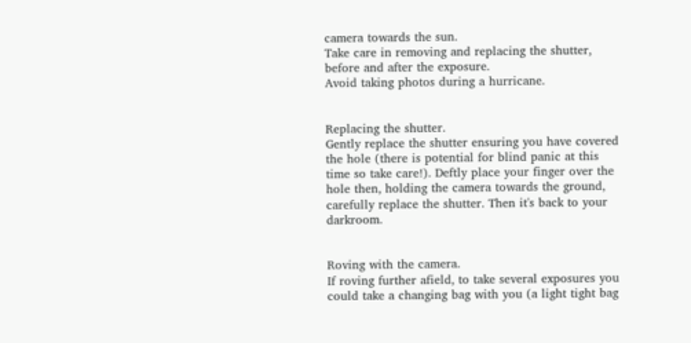camera towards the sun.
Take care in removing and replacing the shutter, before and after the exposure.
Avoid taking photos during a hurricane.


Replacing the shutter.
Gently replace the shutter ensuring you have covered the hole (there is potential for blind panic at this time so take care!). Deftly place your finger over the hole then, holding the camera towards the ground, carefully replace the shutter. Then it's back to your darkroom.


Roving with the camera.
If roving further afield, to take several exposures you could take a changing bag with you (a light tight bag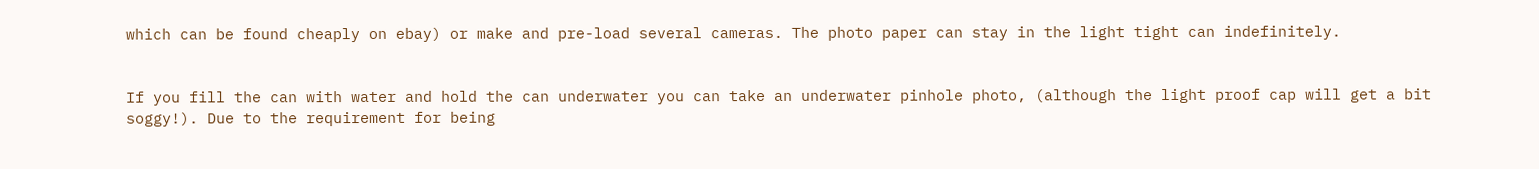which can be found cheaply on ebay) or make and pre-load several cameras. The photo paper can stay in the light tight can indefinitely.


If you fill the can with water and hold the can underwater you can take an underwater pinhole photo, (although the light proof cap will get a bit soggy!). Due to the requirement for being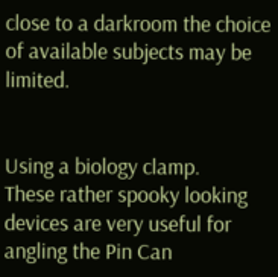close to a darkroom the choice of available subjects may be limited.


Using a biology clamp.
These rather spooky looking devices are very useful for angling the Pin Can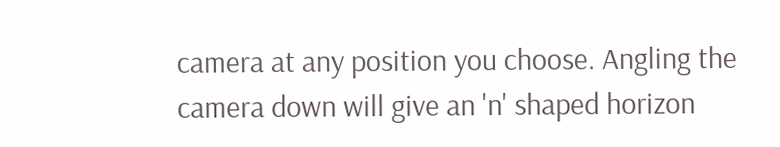camera at any position you choose. Angling the camera down will give an 'n' shaped horizon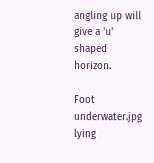angling up will give a 'u' shaped horizon.

Foot underwater.jpg
lying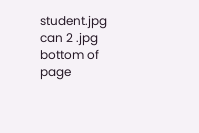student.jpg
can 2 .jpg
bottom of page